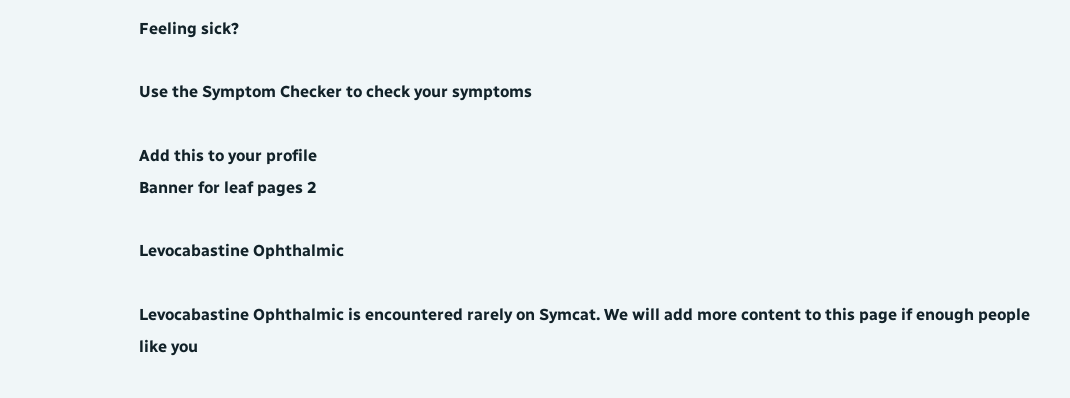Feeling sick?

Use the Symptom Checker to check your symptoms

Add this to your profile
Banner for leaf pages 2

Levocabastine Ophthalmic

Levocabastine Ophthalmic is encountered rarely on Symcat. We will add more content to this page if enough people like you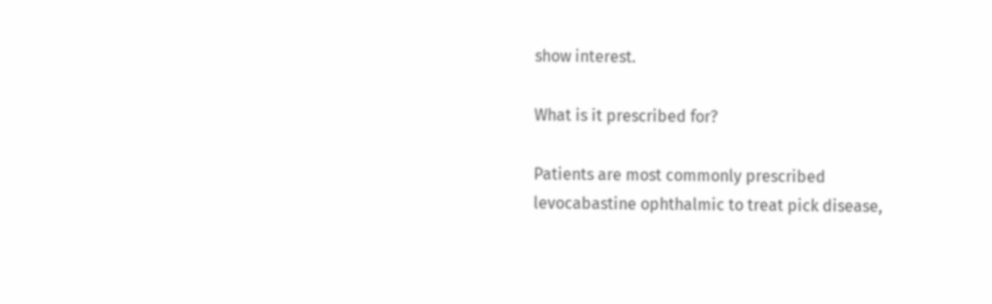show interest.

What is it prescribed for?

Patients are most commonly prescribed levocabastine ophthalmic to treat pick disease,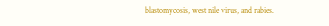blastomycosis, west nile virus, and rabies.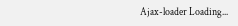Ajax-loader Loading...